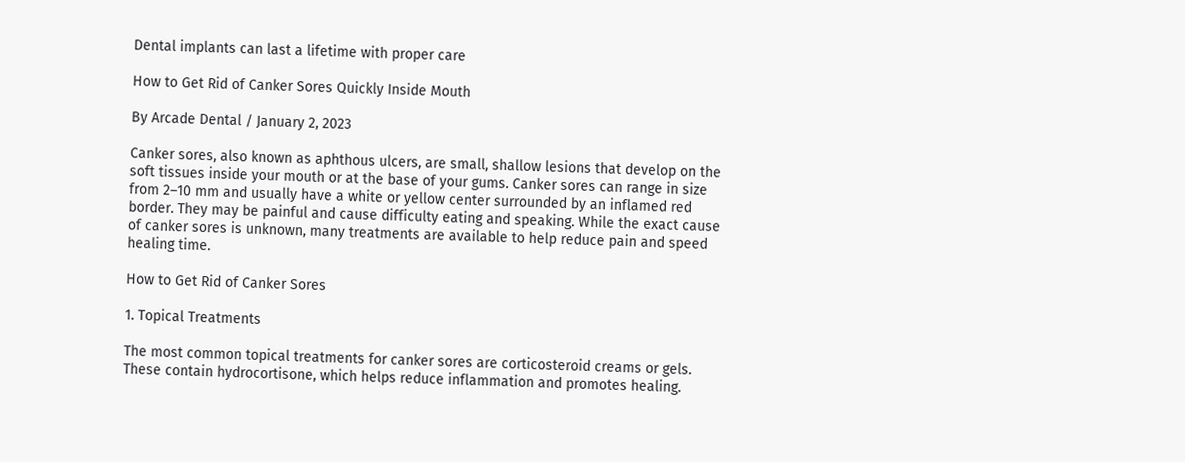Dental implants can last a lifetime with proper care

How to Get Rid of Canker Sores Quickly Inside Mouth

By Arcade Dental / January 2, 2023

Canker sores, also known as aphthous ulcers, are small, shallow lesions that develop on the soft tissues inside your mouth or at the base of your gums. Canker sores can range in size from 2–10 mm and usually have a white or yellow center surrounded by an inflamed red border. They may be painful and cause difficulty eating and speaking. While the exact cause of canker sores is unknown, many treatments are available to help reduce pain and speed healing time.

How to Get Rid of Canker Sores

1. Topical Treatments

The most common topical treatments for canker sores are corticosteroid creams or gels. These contain hydrocortisone, which helps reduce inflammation and promotes healing.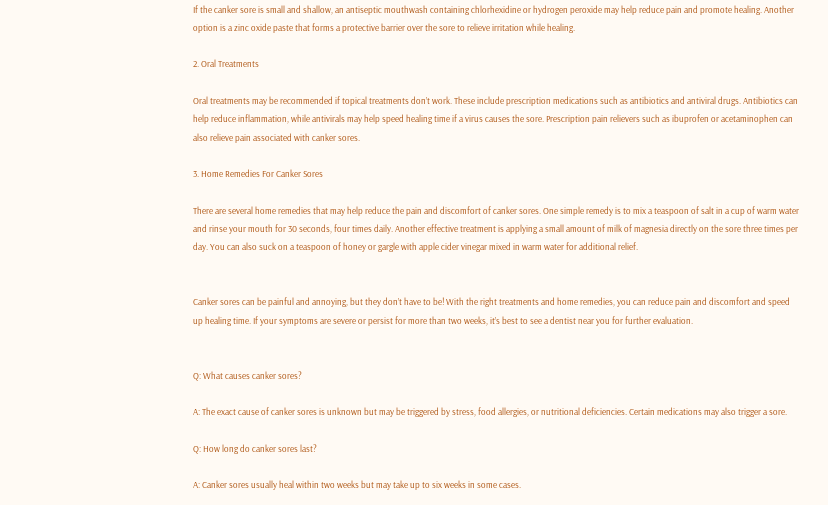If the canker sore is small and shallow, an antiseptic mouthwash containing chlorhexidine or hydrogen peroxide may help reduce pain and promote healing. Another option is a zinc oxide paste that forms a protective barrier over the sore to relieve irritation while healing.

2. Oral Treatments

Oral treatments may be recommended if topical treatments don’t work. These include prescription medications such as antibiotics and antiviral drugs. Antibiotics can help reduce inflammation, while antivirals may help speed healing time if a virus causes the sore. Prescription pain relievers such as ibuprofen or acetaminophen can also relieve pain associated with canker sores.

3. Home Remedies For Canker Sores

There are several home remedies that may help reduce the pain and discomfort of canker sores. One simple remedy is to mix a teaspoon of salt in a cup of warm water and rinse your mouth for 30 seconds, four times daily. Another effective treatment is applying a small amount of milk of magnesia directly on the sore three times per day. You can also suck on a teaspoon of honey or gargle with apple cider vinegar mixed in warm water for additional relief.


Canker sores can be painful and annoying, but they don’t have to be! With the right treatments and home remedies, you can reduce pain and discomfort and speed up healing time. If your symptoms are severe or persist for more than two weeks, it’s best to see a dentist near you for further evaluation.


Q: What causes canker sores?

A: The exact cause of canker sores is unknown but may be triggered by stress, food allergies, or nutritional deficiencies. Certain medications may also trigger a sore.

Q: How long do canker sores last?

A: Canker sores usually heal within two weeks but may take up to six weeks in some cases.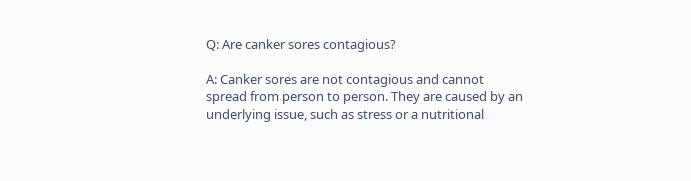Q: Are canker sores contagious?

A: Canker sores are not contagious and cannot spread from person to person. They are caused by an underlying issue, such as stress or a nutritional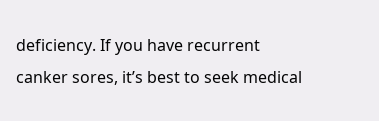deficiency. If you have recurrent canker sores, it’s best to seek medical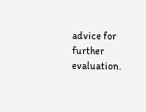advice for further evaluation.